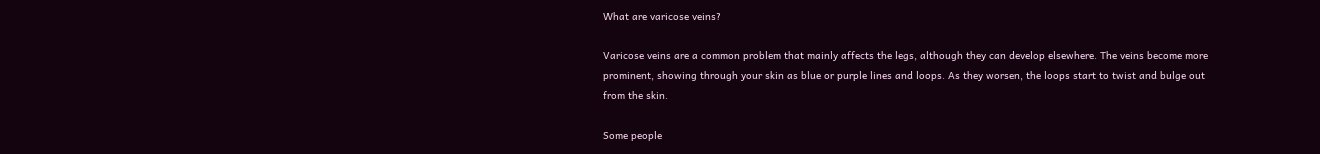What are varicose veins?

Varicose veins are a common problem that mainly affects the legs, although they can develop elsewhere. The veins become more prominent, showing through your skin as blue or purple lines and loops. As they worsen, the loops start to twist and bulge out from the skin.

Some people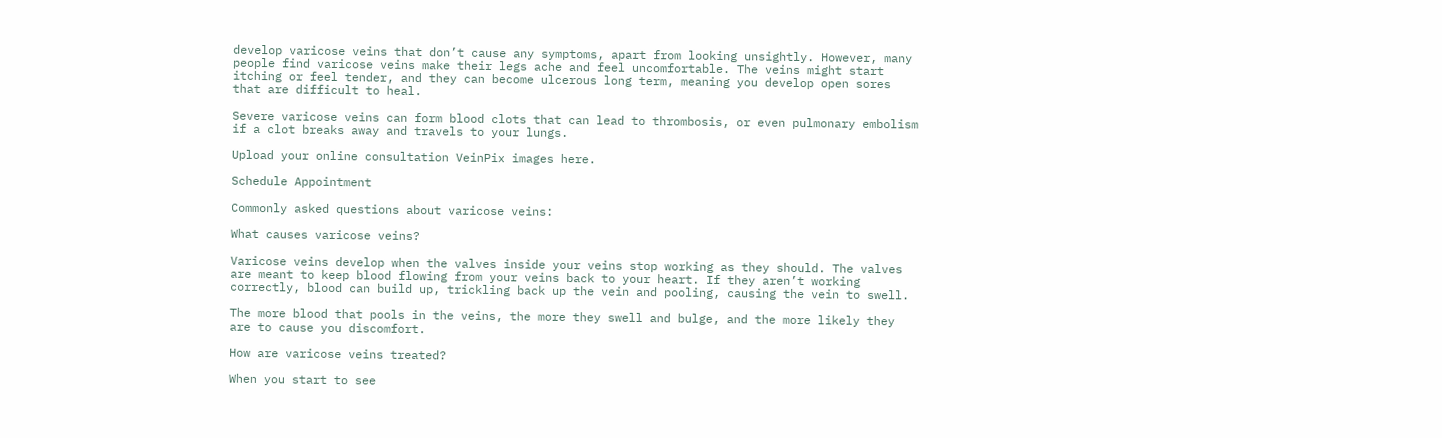develop varicose veins that don’t cause any symptoms, apart from looking unsightly. However, many people find varicose veins make their legs ache and feel uncomfortable. The veins might start itching or feel tender, and they can become ulcerous long term, meaning you develop open sores that are difficult to heal.

Severe varicose veins can form blood clots that can lead to thrombosis, or even pulmonary embolism if a clot breaks away and travels to your lungs.

Upload your online consultation VeinPix images here.

Schedule Appointment

Commonly asked questions about varicose veins:

What causes varicose veins?

Varicose veins develop when the valves inside your veins stop working as they should. The valves are meant to keep blood flowing from your veins back to your heart. If they aren’t working correctly, blood can build up, trickling back up the vein and pooling, causing the vein to swell.

The more blood that pools in the veins, the more they swell and bulge, and the more likely they are to cause you discomfort.

How are varicose veins treated?

When you start to see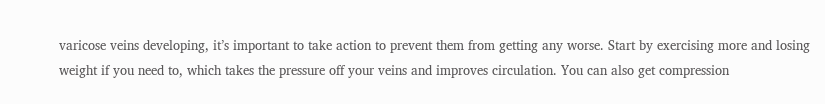varicose veins developing, it’s important to take action to prevent them from getting any worse. Start by exercising more and losing weight if you need to, which takes the pressure off your veins and improves circulation. You can also get compression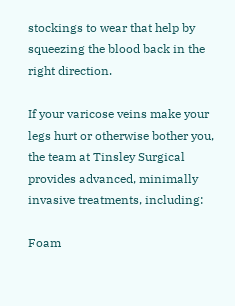stockings to wear that help by squeezing the blood back in the right direction.

If your varicose veins make your legs hurt or otherwise bother you, the team at Tinsley Surgical provides advanced, minimally invasive treatments, including:

Foam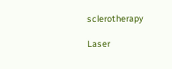sclerotherapy

Laser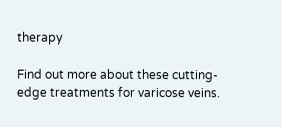therapy

Find out more about these cutting-edge treatments for varicose veins.